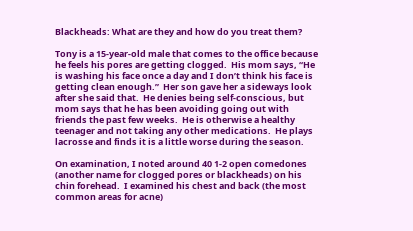Blackheads: What are they and how do you treat them?

Tony is a 15-year-old male that comes to the office because he feels his pores are getting clogged.  His mom says, “He is washing his face once a day and I don’t think his face is getting clean enough.”  Her son gave her a sideways look after she said that.  He denies being self-conscious, but mom says that he has been avoiding going out with friends the past few weeks.  He is otherwise a healthy teenager and not taking any other medications.  He plays lacrosse and finds it is a little worse during the season.

On examination, I noted around 40 1-2 open comedones (another name for clogged pores or blackheads) on his chin forehead.  I examined his chest and back (the most common areas for acne)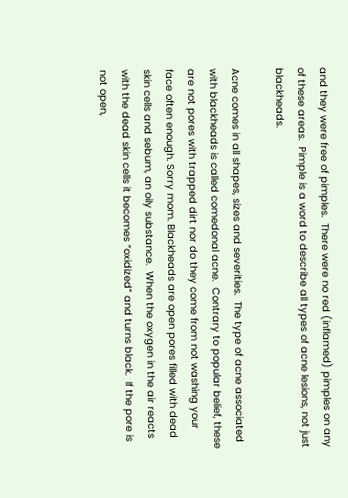and they were free of pimples.  There were no red (inflamed) pimples on any of these areas.  Pimple is a word to describe all types of acne lesions, not just blackheads.

Acne comes in all shapes, sizes and severities.  The type of acne associated with blackheads is called comedonal acne.  Contrary to popular belief, these are not pores with trapped dirt nor do they come from not washing your face often enough. Sorry mom. Blackheads are open pores filled with dead skin cells and sebum, an oily substance.  When the oxygen in the air reacts with the dead skin cells it becomes “oxidized” and turns black.  If the pore is not open,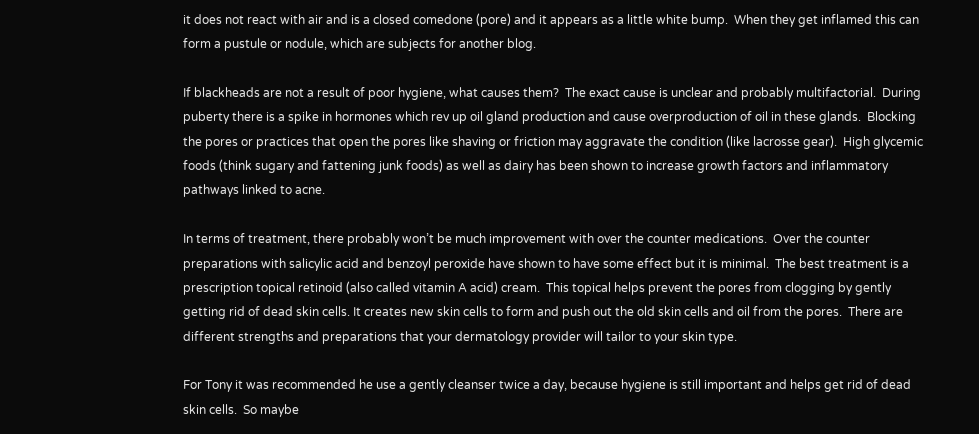it does not react with air and is a closed comedone (pore) and it appears as a little white bump.  When they get inflamed this can form a pustule or nodule, which are subjects for another blog.

If blackheads are not a result of poor hygiene, what causes them?  The exact cause is unclear and probably multifactorial.  During puberty there is a spike in hormones which rev up oil gland production and cause overproduction of oil in these glands.  Blocking the pores or practices that open the pores like shaving or friction may aggravate the condition (like lacrosse gear).  High glycemic foods (think sugary and fattening junk foods) as well as dairy has been shown to increase growth factors and inflammatory pathways linked to acne.

In terms of treatment, there probably won’t be much improvement with over the counter medications.  Over the counter preparations with salicylic acid and benzoyl peroxide have shown to have some effect but it is minimal.  The best treatment is a prescription topical retinoid (also called vitamin A acid) cream.  This topical helps prevent the pores from clogging by gently getting rid of dead skin cells. It creates new skin cells to form and push out the old skin cells and oil from the pores.  There are different strengths and preparations that your dermatology provider will tailor to your skin type.

For Tony it was recommended he use a gently cleanser twice a day, because hygiene is still important and helps get rid of dead skin cells.  So maybe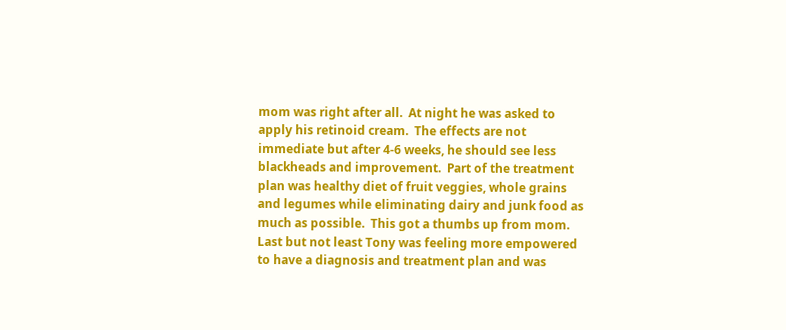mom was right after all.  At night he was asked to apply his retinoid cream.  The effects are not immediate but after 4-6 weeks, he should see less blackheads and improvement.  Part of the treatment plan was healthy diet of fruit veggies, whole grains and legumes while eliminating dairy and junk food as much as possible.  This got a thumbs up from mom.  Last but not least Tony was feeling more empowered to have a diagnosis and treatment plan and was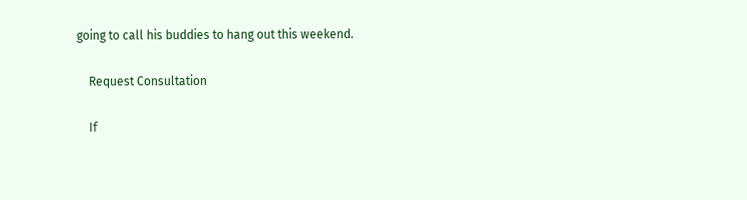going to call his buddies to hang out this weekend.

    Request Consultation

    If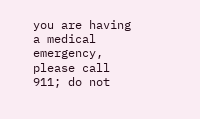you are having a medical emergency, please call 911; do not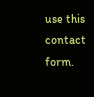use this contact form.